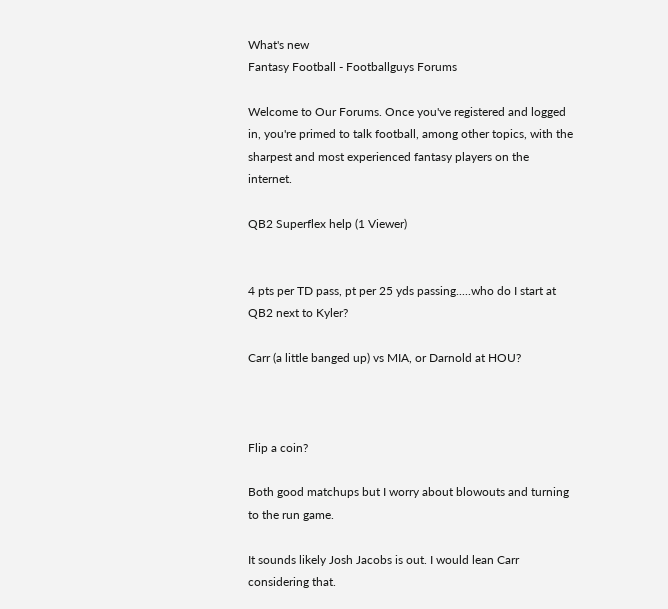What's new
Fantasy Football - Footballguys Forums

Welcome to Our Forums. Once you've registered and logged in, you're primed to talk football, among other topics, with the sharpest and most experienced fantasy players on the internet.

QB2 Superflex help (1 Viewer)


4 pts per TD pass, pt per 25 yds passing.....who do I start at QB2 next to Kyler?

Carr (a little banged up) vs MIA, or Darnold at HOU?



Flip a coin?

Both good matchups but I worry about blowouts and turning to the run game.

It sounds likely Josh Jacobs is out. I would lean Carr considering that.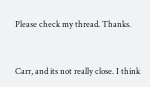Please check my thread. Thanks.



Carr, and its not really close. I think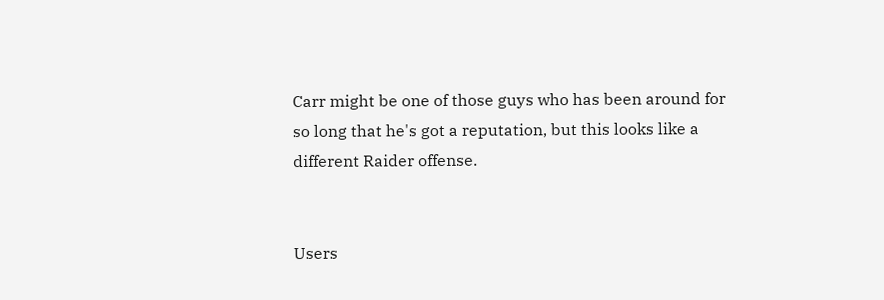Carr might be one of those guys who has been around for so long that he's got a reputation, but this looks like a different Raider offense.


Users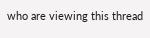who are viewing this thread